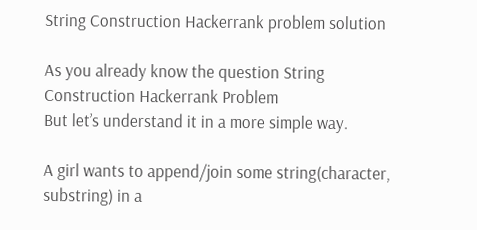String Construction Hackerrank problem solution

As you already know the question String Construction Hackerrank Problem
But let’s understand it in a more simple way.

A girl wants to append/join some string(character, substring) in a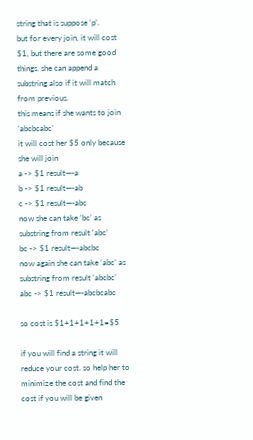string that is suppose ‘p’.
but for every join, it will cost $1, but there are some good things. she can append a substring also if it will match from previous.
this means if she wants to join ‘abcbcabc’
it will cost her $5 only because she will join
a -> $1 result—-a
b -> $1 result—-ab
c -> $1 result—-abc
now she can take ‘bc’ as substring from result ‘abc’
bc -> $1 result—-abcbc
now again she can take ‘abc’ as substring from result ‘abcbc’
abc -> $1 result—-abcbcabc

so cost is $1+1+1+1+1=$5

if you will find a string it will reduce your cost. so help her to minimize the cost and find the cost if you will be given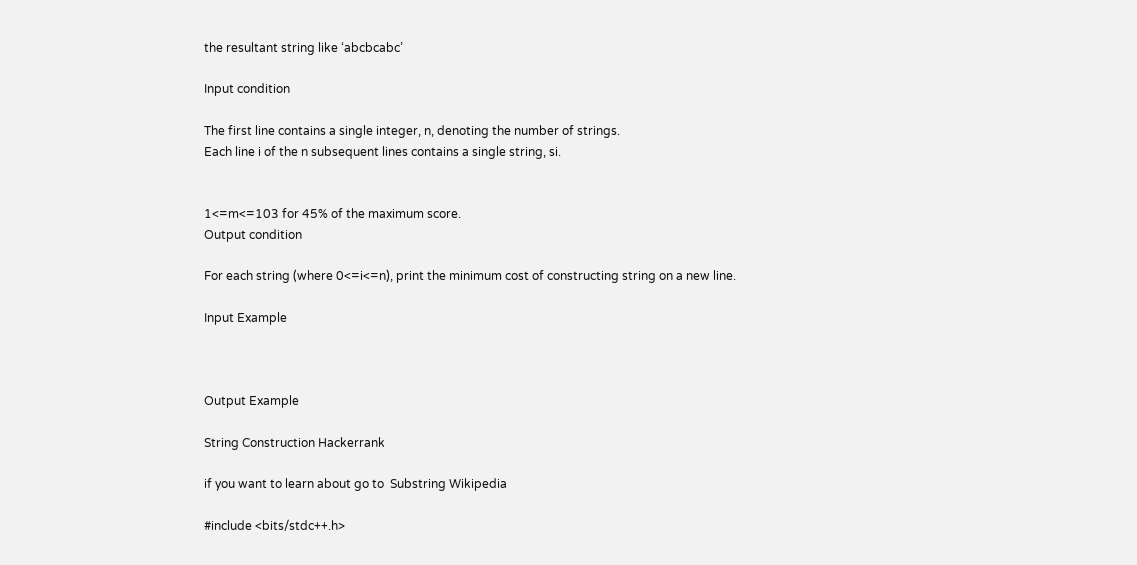the resultant string like ‘abcbcabc’

Input condition

The first line contains a single integer, n, denoting the number of strings.
Each line i of the n subsequent lines contains a single string, si.


1<=m<=103 for 45% of the maximum score.
Output condition

For each string (where 0<=i<=n), print the minimum cost of constructing string on a new line.

Input Example



Output Example

String Construction Hackerrank

if you want to learn about go to  Substring Wikipedia

#include <bits/stdc++.h>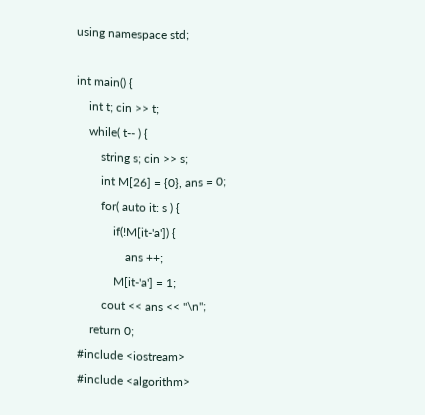using namespace std;

int main() {
    int t; cin >> t;
    while( t-- ) {
        string s; cin >> s;
        int M[26] = {0}, ans = 0;
        for( auto it: s ) {
            if(!M[it-'a']) {
                ans ++;
            M[it-'a'] = 1;
        cout << ans << "\n";
    return 0;
#include <iostream>
#include <algorithm>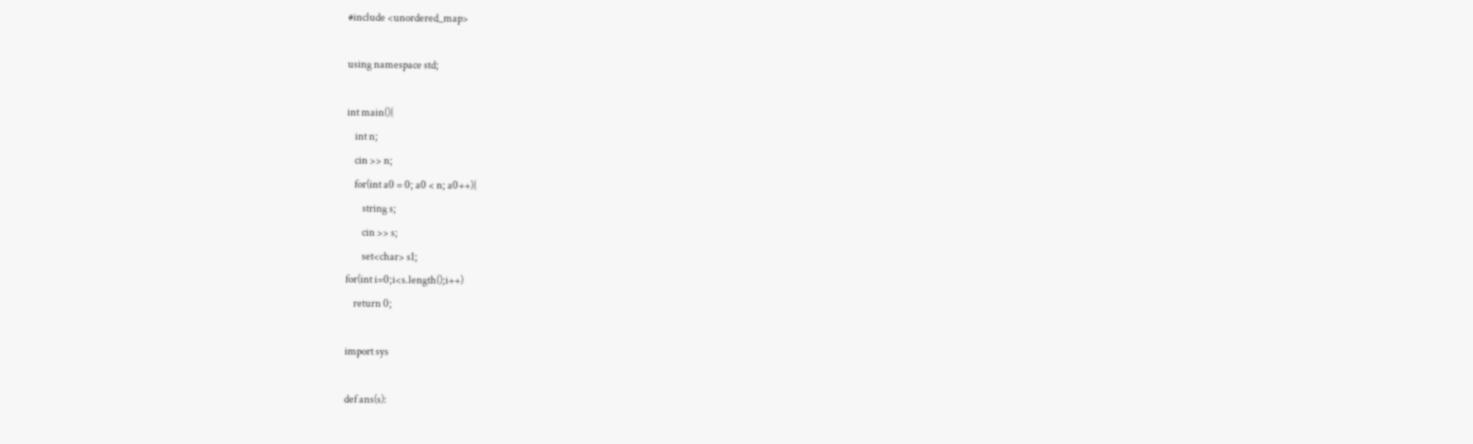#include <unordered_map>

using namespace std;

int main(){
    int n;
    cin >> n;
    for(int a0 = 0; a0 < n; a0++){
        string s;
        cin >> s;
        set<char> s1;
for(int i=0;i<s.length();i++)
    return 0;

import sys

def ans(s):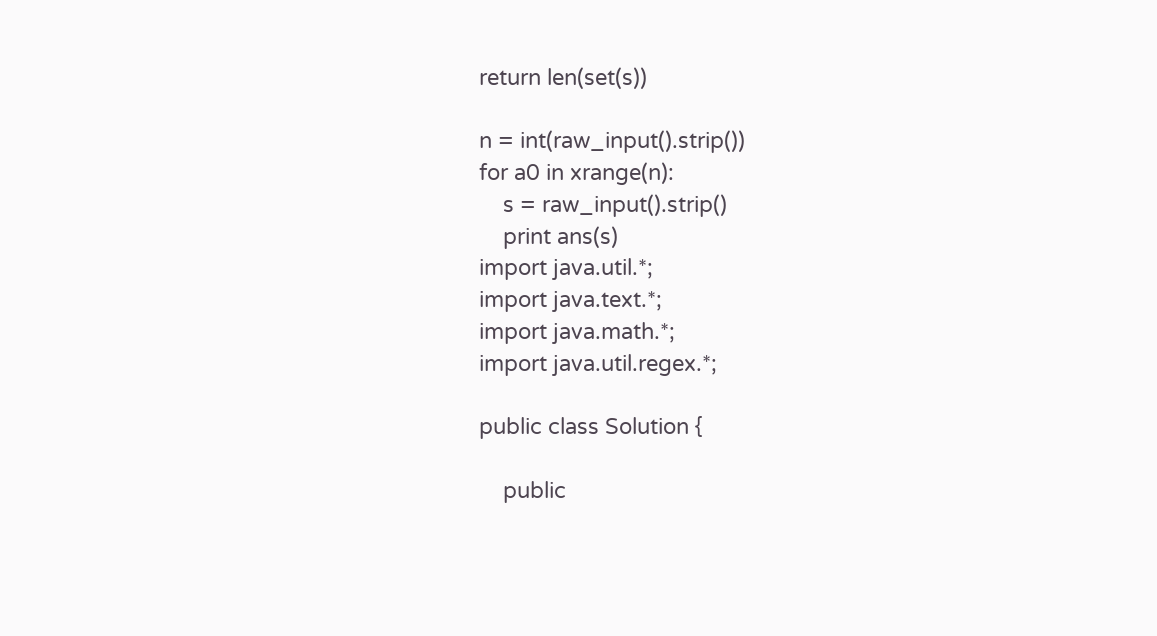return len(set(s))

n = int(raw_input().strip())
for a0 in xrange(n):
    s = raw_input().strip()
    print ans(s)
import java.util.*;
import java.text.*;
import java.math.*;
import java.util.regex.*;

public class Solution {

    public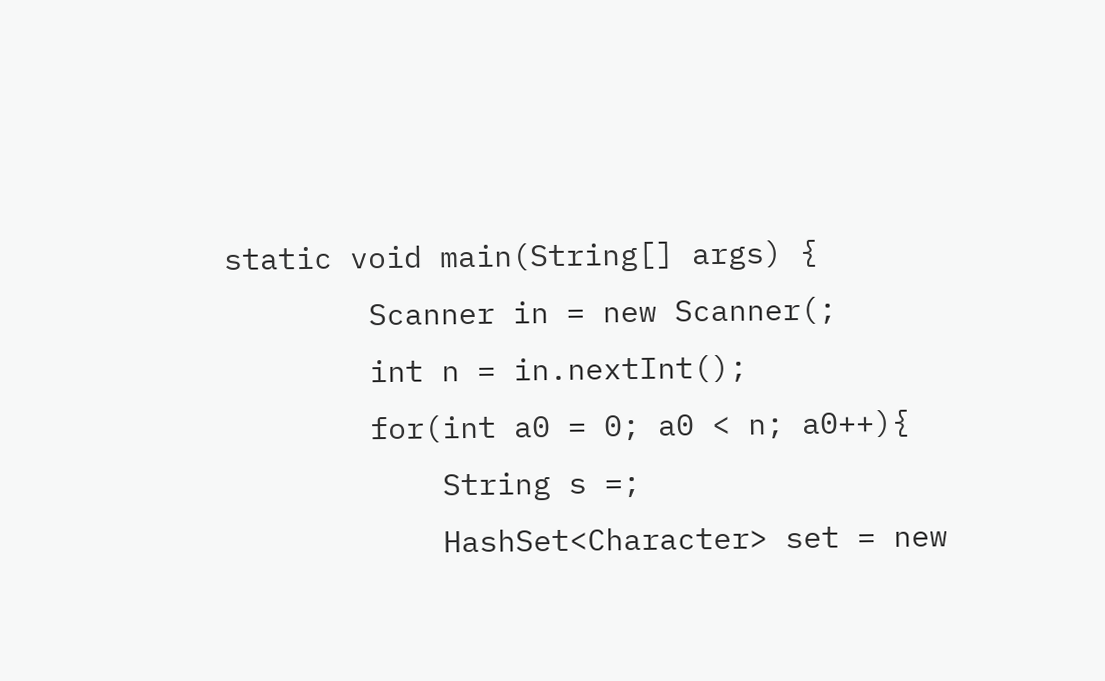static void main(String[] args) {
        Scanner in = new Scanner(;
        int n = in.nextInt();
        for(int a0 = 0; a0 < n; a0++){
            String s =;
            HashSet<Character> set = new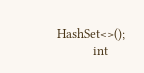HashSet<>();
            int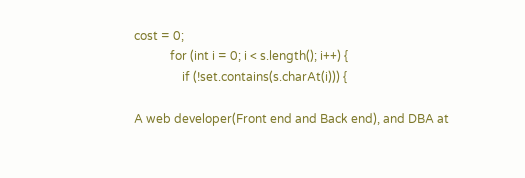cost = 0;
            for (int i = 0; i < s.length(); i++) {
                if (!set.contains(s.charAt(i))) {

A web developer(Front end and Back end), and DBA at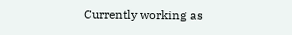Currently working as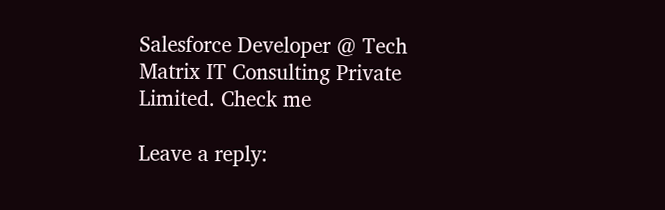Salesforce Developer @ Tech Matrix IT Consulting Private Limited. Check me

Leave a reply: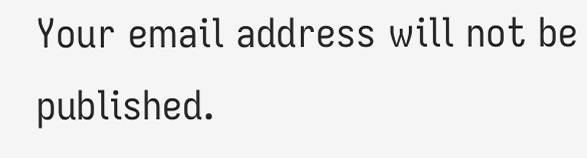Your email address will not be published.